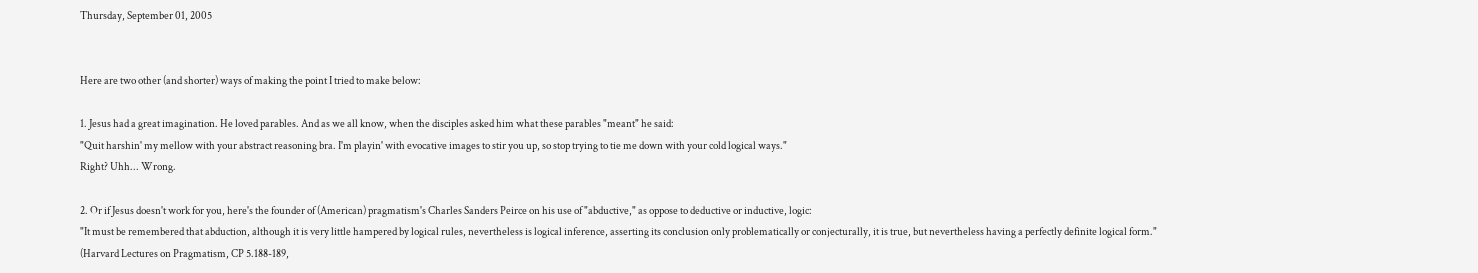Thursday, September 01, 2005


Here are two other (and shorter) ways of making the point I tried to make below:

1. Jesus had a great imagination. He loved parables. And as we all know, when the disciples asked him what these parables "meant" he said:
"Quit harshin' my mellow with your abstract reasoning bra. I'm playin' with evocative images to stir you up, so stop trying to tie me down with your cold logical ways."
Right? Uhh... Wrong.

2. Or if Jesus doesn't work for you, here's the founder of (American) pragmatism's Charles Sanders Peirce on his use of "abductive," as oppose to deductive or inductive, logic:
"It must be remembered that abduction, although it is very little hampered by logical rules, nevertheless is logical inference, asserting its conclusion only problematically or conjecturally, it is true, but nevertheless having a perfectly definite logical form."
(Harvard Lectures on Pragmatism, CP 5.188-189,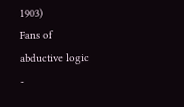1903)
Fans of abductive logic -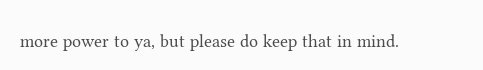more power to ya, but please do keep that in mind.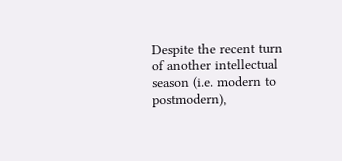Despite the recent turn of another intellectual season (i.e. modern to postmodern),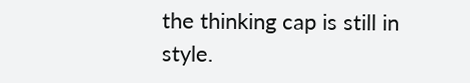the thinking cap is still in style.